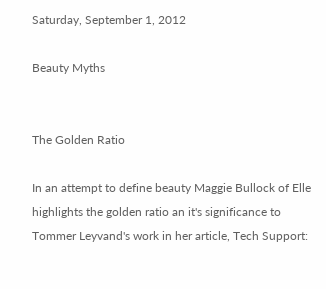Saturday, September 1, 2012

Beauty Myths


The Golden Ratio

In an attempt to define beauty Maggie Bullock of Elle highlights the golden ratio an it's significance to Tommer Leyvand's work in her article, Tech Support: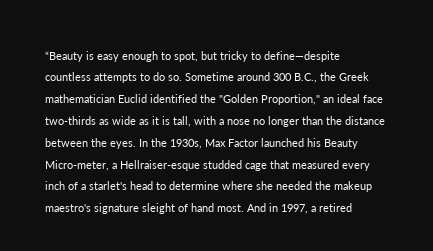“Beauty is easy enough to spot, but tricky to define—despite countless attempts to do so. Sometime around 300 B.C., the Greek mathematician Euclid identified the "Golden Proportion," an ideal face two-thirds as wide as it is tall, with a nose no longer than the distance between the eyes. In the 1930s, Max Factor launched his Beauty Micro-meter, a Hellraiser-esque studded cage that measured every inch of a starlet's head to determine where she needed the makeup maestro's signature sleight of hand most. And in 1997, a retired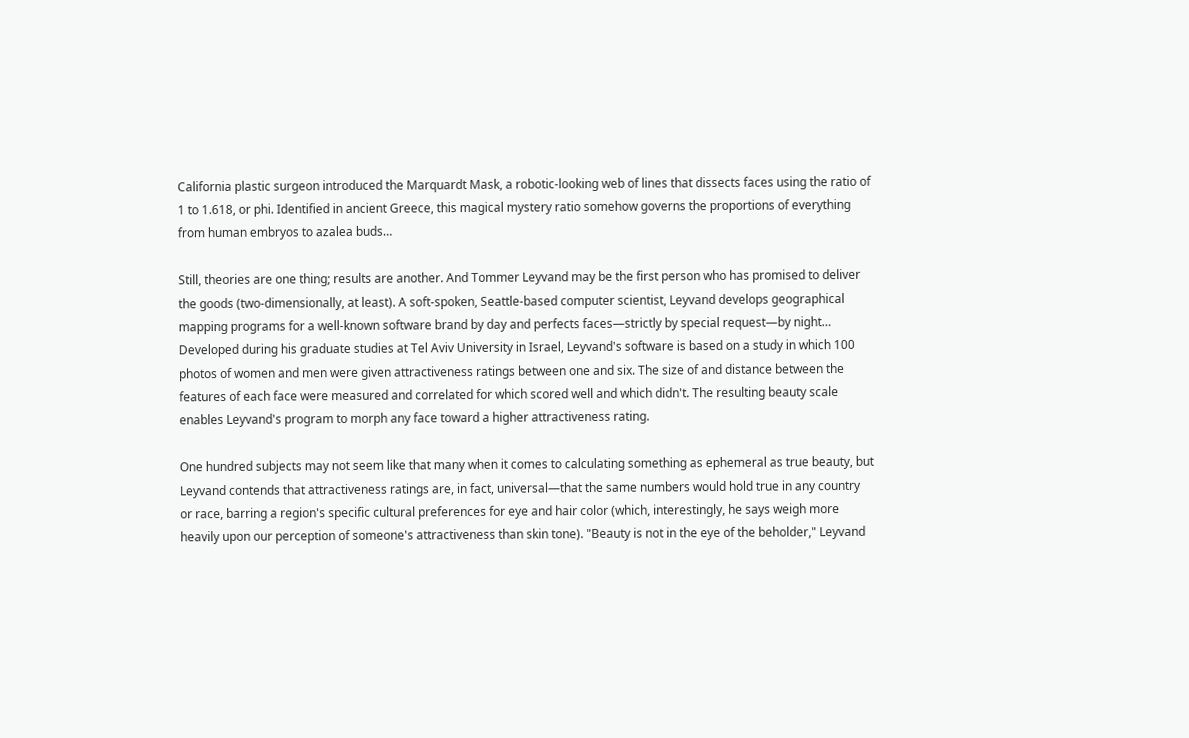California plastic surgeon introduced the Marquardt Mask, a robotic-looking web of lines that dissects faces using the ratio of 1 to 1.618, or phi. Identified in ancient Greece, this magical mystery ratio somehow governs the proportions of everything from human embryos to azalea buds…

Still, theories are one thing; results are another. And Tommer Leyvand may be the first person who has promised to deliver the goods (two-dimensionally, at least). A soft-spoken, Seattle-based computer scientist, Leyvand develops geographical mapping programs for a well-known software brand by day and perfects faces—strictly by special request—by night… Developed during his graduate studies at Tel Aviv University in Israel, Leyvand's software is based on a study in which 100 photos of women and men were given attractiveness ratings between one and six. The size of and distance between the features of each face were measured and correlated for which scored well and which didn't. The resulting beauty scale enables Leyvand's program to morph any face toward a higher attractiveness rating.

One hundred subjects may not seem like that many when it comes to calculating something as ephemeral as true beauty, but Leyvand contends that attractiveness ratings are, in fact, universal—that the same numbers would hold true in any country or race, barring a region's specific cultural preferences for eye and hair color (which, interestingly, he says weigh more heavily upon our perception of someone's attractiveness than skin tone). "Beauty is not in the eye of the beholder," Leyvand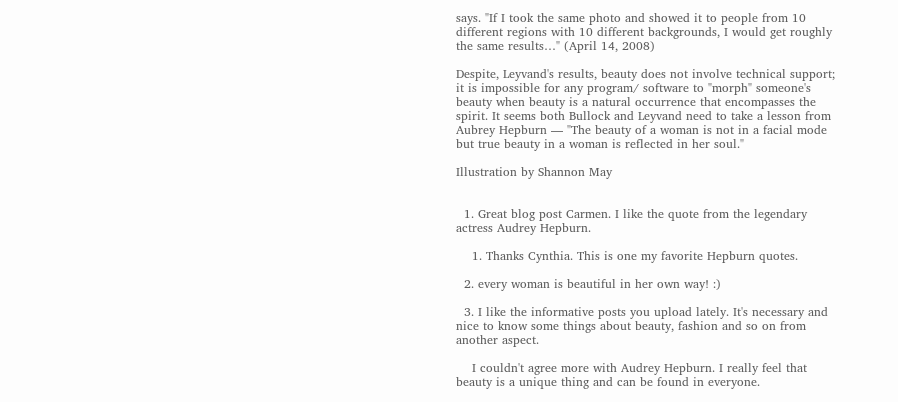says. "If I took the same photo and showed it to people from 10 different regions with 10 different backgrounds, I would get roughly the same results…" (April 14, 2008)

Despite, Leyvand's results, beauty does not involve technical support; it is impossible for any program/ software to "morph" someone's beauty when beauty is a natural occurrence that encompasses the spirit. It seems both Bullock and Leyvand need to take a lesson from Aubrey Hepburn — "The beauty of a woman is not in a facial mode but true beauty in a woman is reflected in her soul."

Illustration by Shannon May


  1. Great blog post Carmen. I like the quote from the legendary actress Audrey Hepburn.

    1. Thanks Cynthia. This is one my favorite Hepburn quotes.

  2. every woman is beautiful in her own way! :)

  3. I like the informative posts you upload lately. It's necessary and nice to know some things about beauty, fashion and so on from another aspect.

    I couldn't agree more with Audrey Hepburn. I really feel that beauty is a unique thing and can be found in everyone.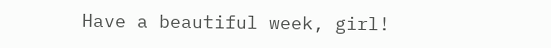Have a beautiful week, girl!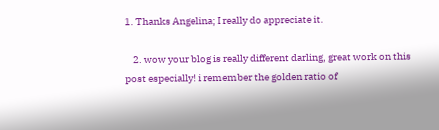1. Thanks Angelina; I really do appreciate it.

    2. wow your blog is really different darling, great work on this post especially! i remember the golden ratio of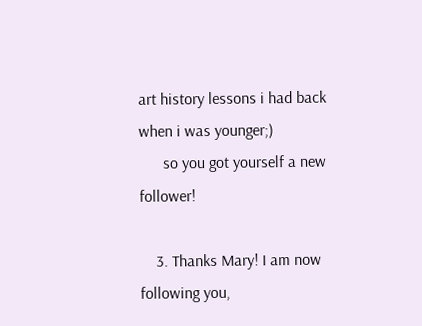art history lessons i had back when i was younger;)
      so you got yourself a new follower!

    3. Thanks Mary! I am now following you,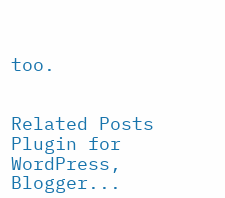too.


Related Posts Plugin for WordPress, Blogger...